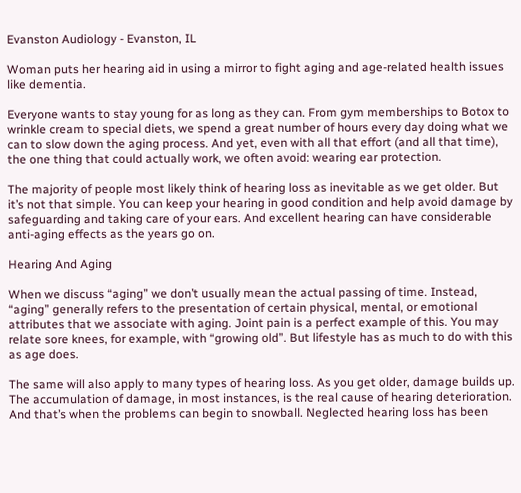Evanston Audiology - Evanston, IL

Woman puts her hearing aid in using a mirror to fight aging and age-related health issues like dementia.

Everyone wants to stay young for as long as they can. From gym memberships to Botox to wrinkle cream to special diets, we spend a great number of hours every day doing what we can to slow down the aging process. And yet, even with all that effort (and all that time), the one thing that could actually work, we often avoid: wearing ear protection.

The majority of people most likely think of hearing loss as inevitable as we get older. But it’s not that simple. You can keep your hearing in good condition and help avoid damage by safeguarding and taking care of your ears. And excellent hearing can have considerable anti-aging effects as the years go on.

Hearing And Aging

When we discuss “aging” we don’t usually mean the actual passing of time. Instead, “aging” generally refers to the presentation of certain physical, mental, or emotional attributes that we associate with aging. Joint pain is a perfect example of this. You may relate sore knees, for example, with “growing old”. But lifestyle has as much to do with this as age does.

The same will also apply to many types of hearing loss. As you get older, damage builds up. The accumulation of damage, in most instances, is the real cause of hearing deterioration. And that’s when the problems can begin to snowball. Neglected hearing loss has been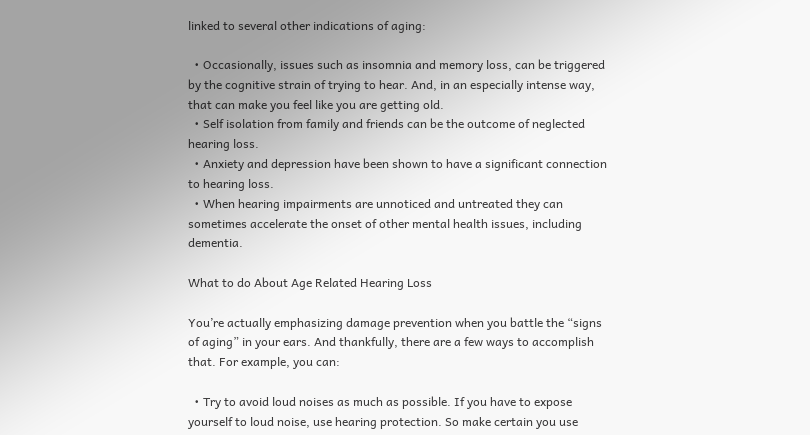linked to several other indications of aging:

  • Occasionally, issues such as insomnia and memory loss, can be triggered by the cognitive strain of trying to hear. And, in an especially intense way, that can make you feel like you are getting old.
  • Self isolation from family and friends can be the outcome of neglected hearing loss.
  • Anxiety and depression have been shown to have a significant connection to hearing loss.
  • When hearing impairments are unnoticed and untreated they can sometimes accelerate the onset of other mental health issues, including dementia.

What to do About Age Related Hearing Loss

You’re actually emphasizing damage prevention when you battle the “signs of aging” in your ears. And thankfully, there are a few ways to accomplish that. For example, you can:

  • Try to avoid loud noises as much as possible. If you have to expose yourself to loud noise, use hearing protection. So make certain you use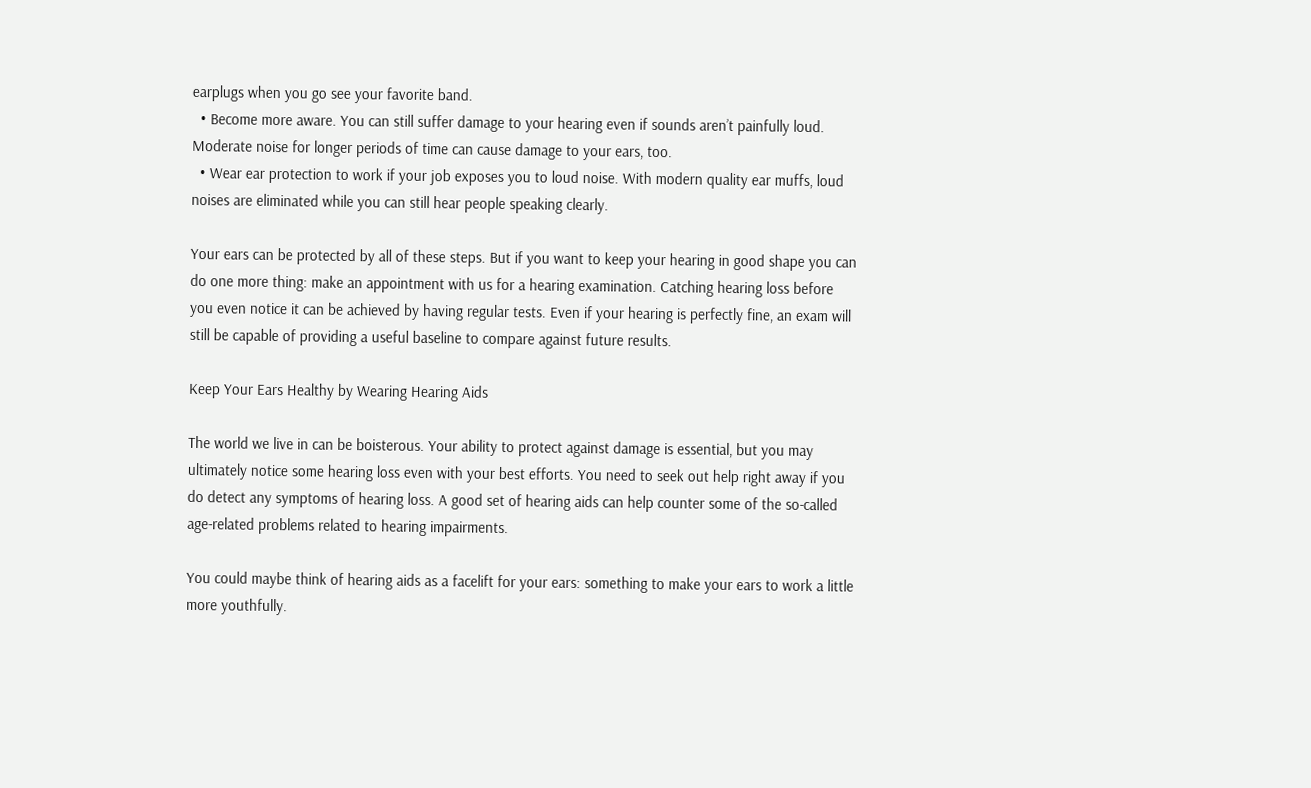earplugs when you go see your favorite band.
  • Become more aware. You can still suffer damage to your hearing even if sounds aren’t painfully loud. Moderate noise for longer periods of time can cause damage to your ears, too.
  • Wear ear protection to work if your job exposes you to loud noise. With modern quality ear muffs, loud noises are eliminated while you can still hear people speaking clearly.

Your ears can be protected by all of these steps. But if you want to keep your hearing in good shape you can do one more thing: make an appointment with us for a hearing examination. Catching hearing loss before you even notice it can be achieved by having regular tests. Even if your hearing is perfectly fine, an exam will still be capable of providing a useful baseline to compare against future results.

Keep Your Ears Healthy by Wearing Hearing Aids

The world we live in can be boisterous. Your ability to protect against damage is essential, but you may ultimately notice some hearing loss even with your best efforts. You need to seek out help right away if you do detect any symptoms of hearing loss. A good set of hearing aids can help counter some of the so-called age-related problems related to hearing impairments.

You could maybe think of hearing aids as a facelift for your ears: something to make your ears to work a little more youthfully.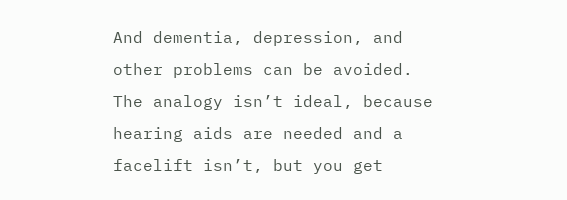And dementia, depression, and other problems can be avoided. The analogy isn’t ideal, because hearing aids are needed and a facelift isn’t, but you get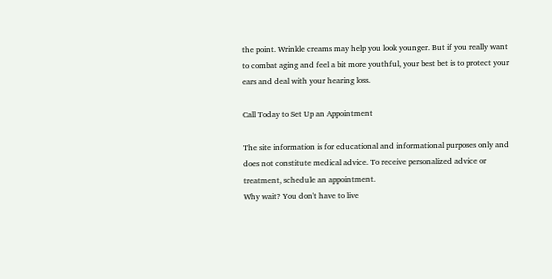the point. Wrinkle creams may help you look younger. But if you really want to combat aging and feel a bit more youthful, your best bet is to protect your ears and deal with your hearing loss.

Call Today to Set Up an Appointment

The site information is for educational and informational purposes only and does not constitute medical advice. To receive personalized advice or treatment, schedule an appointment.
Why wait? You don't have to live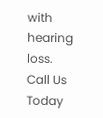with hearing loss. Call Us Today